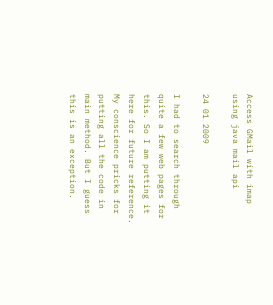Access GMail with imap using java mail api

24 01 2009

I had to search through quite a few web pages for this. So I am putting it here for future reference. My conscience pricks for putting all the code in main method. But I guess this is an exception.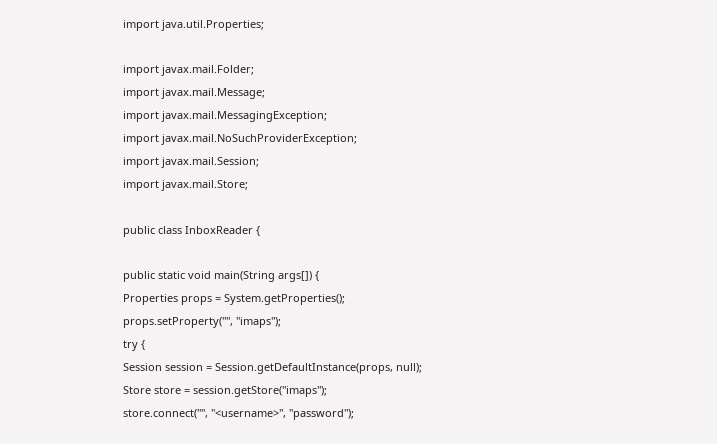import java.util.Properties;

import javax.mail.Folder;
import javax.mail.Message;
import javax.mail.MessagingException;
import javax.mail.NoSuchProviderException;
import javax.mail.Session;
import javax.mail.Store;

public class InboxReader {

public static void main(String args[]) {
Properties props = System.getProperties();
props.setProperty("", "imaps");
try {
Session session = Session.getDefaultInstance(props, null);
Store store = session.getStore("imaps");
store.connect("", "<username>", "password");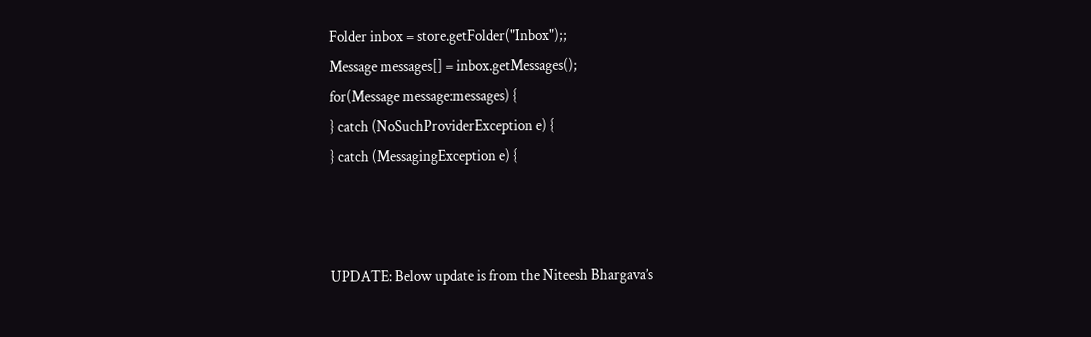Folder inbox = store.getFolder("Inbox");;
Message messages[] = inbox.getMessages();
for(Message message:messages) {
} catch (NoSuchProviderException e) {
} catch (MessagingException e) {



UPDATE: Below update is from the Niteesh Bhargava’s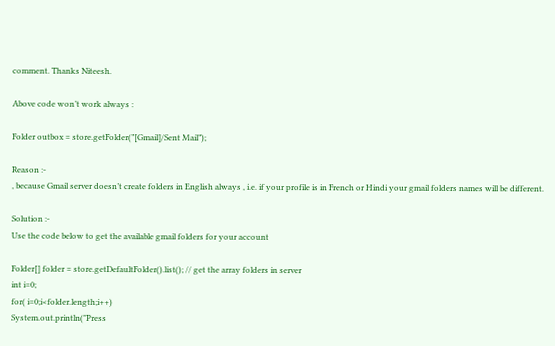comment. Thanks Niteesh.

Above code won’t work always :

Folder outbox = store.getFolder(”[Gmail]/Sent Mail”);

Reason :-
, because Gmail server doesn’t create folders in English always , i.e. if your profile is in French or Hindi your gmail folders names will be different.

Solution :-
Use the code below to get the available gmail folders for your account

Folder[] folder = store.getDefaultFolder().list(); // get the array folders in server
int i=0;
for( i=0;i<folder.length;i++)
System.out.println("Press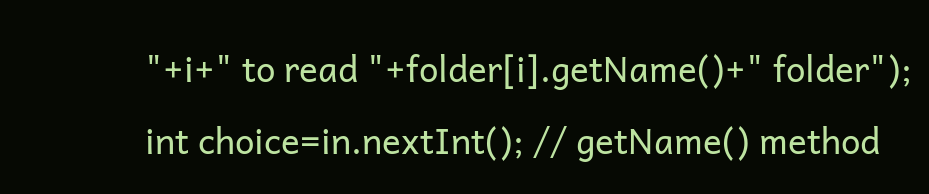"+i+" to read "+folder[i].getName()+" folder");
int choice=in.nextInt(); // getName() method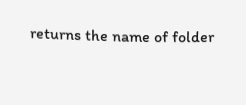returns the name of folder